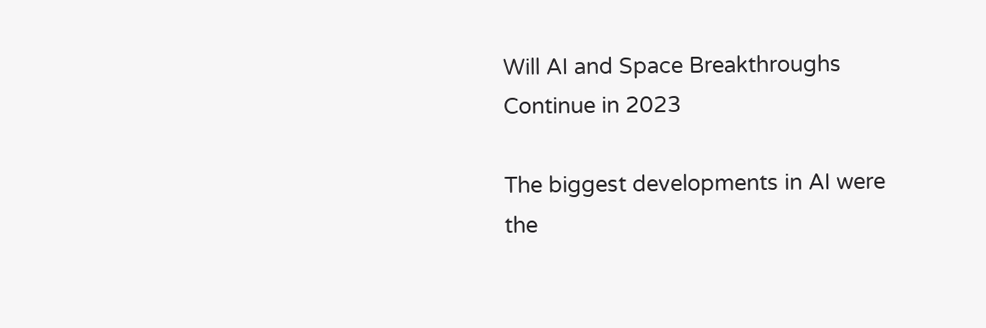Will AI and Space Breakthroughs Continue in 2023

The biggest developments in AI were the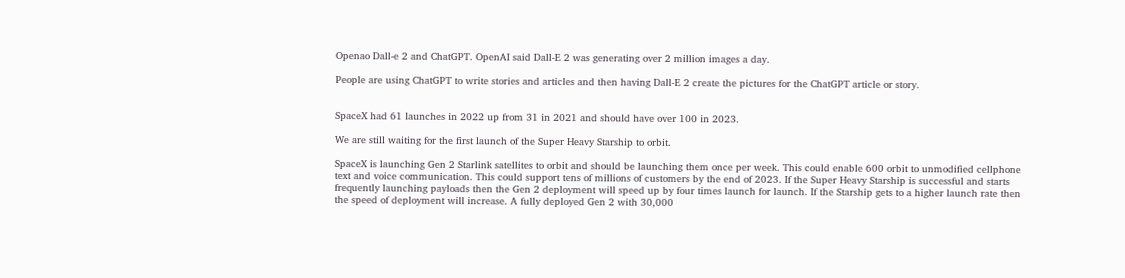Openao Dall-e 2 and ChatGPT. OpenAI said Dall-E 2 was generating over 2 million images a day.

People are using ChatGPT to write stories and articles and then having Dall-E 2 create the pictures for the ChatGPT article or story.


SpaceX had 61 launches in 2022 up from 31 in 2021 and should have over 100 in 2023.

We are still waiting for the first launch of the Super Heavy Starship to orbit.

SpaceX is launching Gen 2 Starlink satellites to orbit and should be launching them once per week. This could enable 600 orbit to unmodified cellphone text and voice communication. This could support tens of millions of customers by the end of 2023. If the Super Heavy Starship is successful and starts frequently launching payloads then the Gen 2 deployment will speed up by four times launch for launch. If the Starship gets to a higher launch rate then the speed of deployment will increase. A fully deployed Gen 2 with 30,000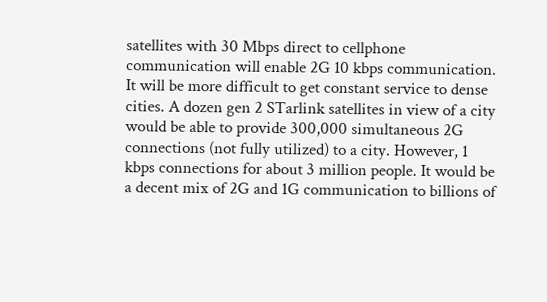satellites with 30 Mbps direct to cellphone communication will enable 2G 10 kbps communication. It will be more difficult to get constant service to dense cities. A dozen gen 2 STarlink satellites in view of a city would be able to provide 300,000 simultaneous 2G connections (not fully utilized) to a city. However, 1 kbps connections for about 3 million people. It would be a decent mix of 2G and 1G communication to billions of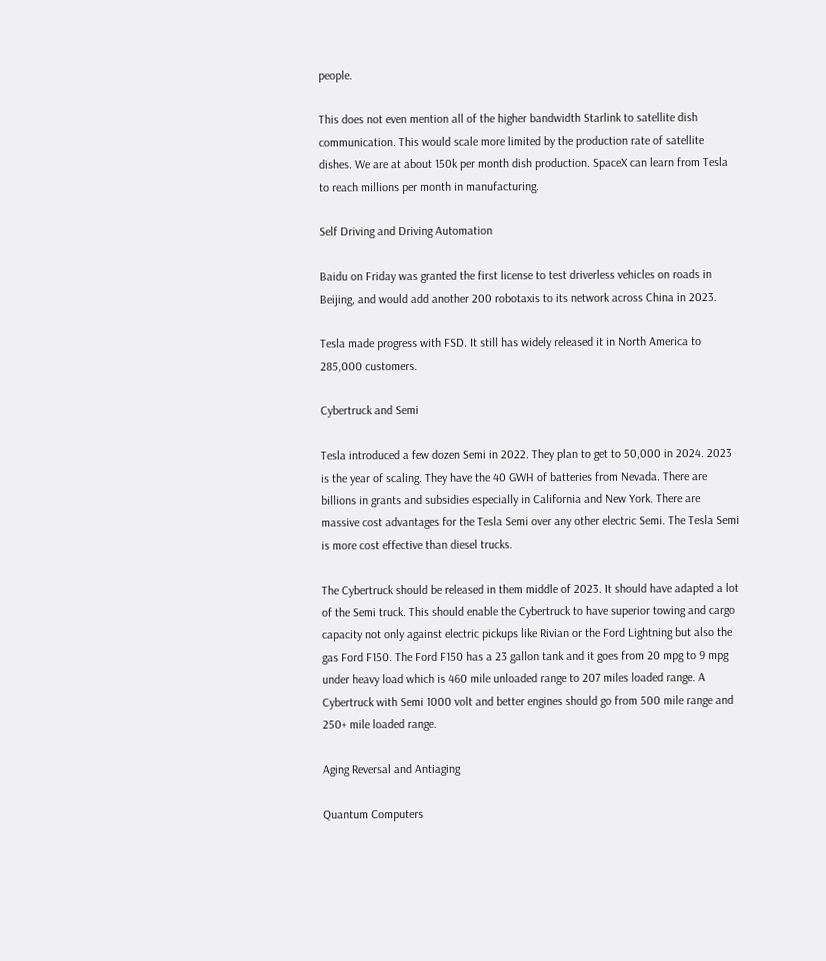people.

This does not even mention all of the higher bandwidth Starlink to satellite dish communication. This would scale more limited by the production rate of satellite dishes. We are at about 150k per month dish production. SpaceX can learn from Tesla to reach millions per month in manufacturing.

Self Driving and Driving Automation

Baidu on Friday was granted the first license to test driverless vehicles on roads in Beijing, and would add another 200 robotaxis to its network across China in 2023.

Tesla made progress with FSD. It still has widely released it in North America to 285,000 customers.

Cybertruck and Semi

Tesla introduced a few dozen Semi in 2022. They plan to get to 50,000 in 2024. 2023 is the year of scaling. They have the 40 GWH of batteries from Nevada. There are billions in grants and subsidies especially in California and New York. There are massive cost advantages for the Tesla Semi over any other electric Semi. The Tesla Semi is more cost effective than diesel trucks.

The Cybertruck should be released in them middle of 2023. It should have adapted a lot of the Semi truck. This should enable the Cybertruck to have superior towing and cargo capacity not only against electric pickups like Rivian or the Ford Lightning but also the gas Ford F150. The Ford F150 has a 23 gallon tank and it goes from 20 mpg to 9 mpg under heavy load which is 460 mile unloaded range to 207 miles loaded range. A Cybertruck with Semi 1000 volt and better engines should go from 500 mile range and 250+ mile loaded range.

Aging Reversal and Antiaging

Quantum Computers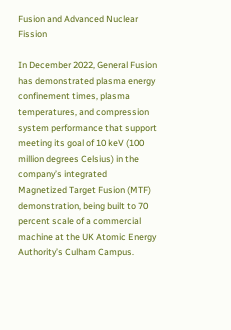Fusion and Advanced Nuclear Fission

In December 2022, General Fusion has demonstrated plasma energy confinement times, plasma temperatures, and compression system performance that support meeting its goal of 10 keV (100 million degrees Celsius) in the company’s integrated Magnetized Target Fusion (MTF) demonstration, being built to 70 percent scale of a commercial machine at the UK Atomic Energy Authority’s Culham Campus.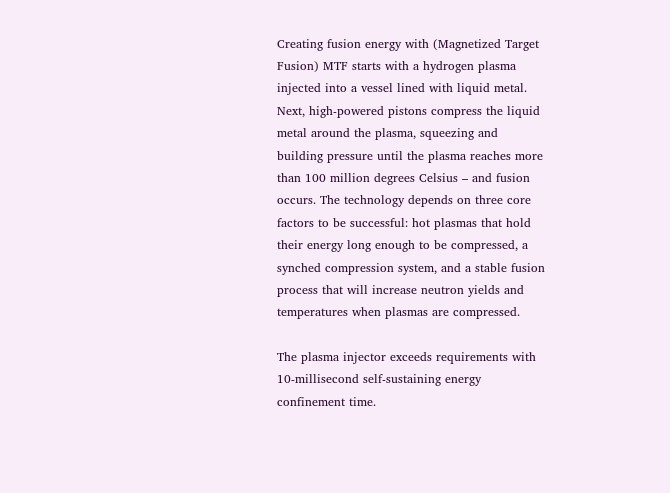Creating fusion energy with (Magnetized Target Fusion) MTF starts with a hydrogen plasma injected into a vessel lined with liquid metal. Next, high-powered pistons compress the liquid metal around the plasma, squeezing and building pressure until the plasma reaches more than 100 million degrees Celsius – and fusion occurs. The technology depends on three core factors to be successful: hot plasmas that hold their energy long enough to be compressed, a synched compression system, and a stable fusion process that will increase neutron yields and temperatures when plasmas are compressed.

The plasma injector exceeds requirements with 10-millisecond self-sustaining energy confinement time.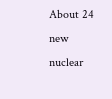About 24 new nuclear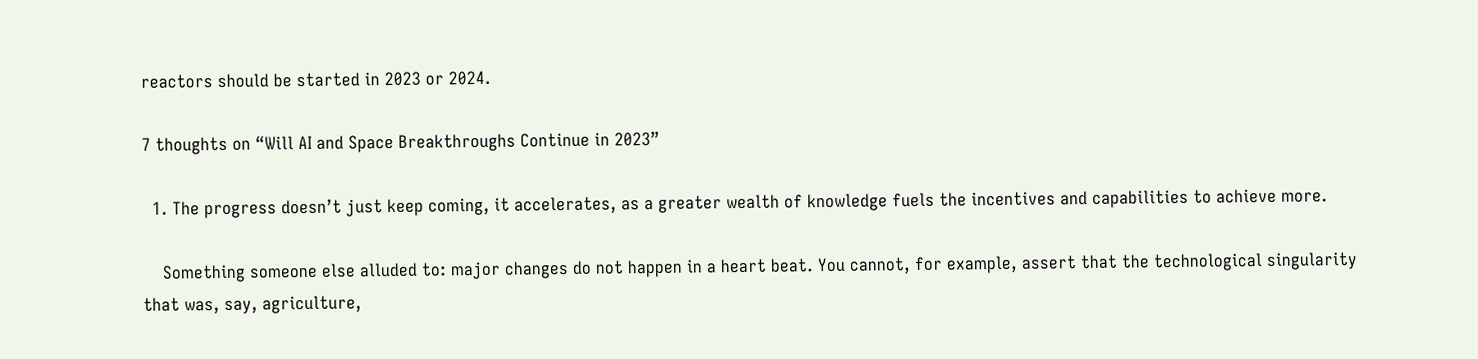reactors should be started in 2023 or 2024.

7 thoughts on “Will AI and Space Breakthroughs Continue in 2023”

  1. The progress doesn’t just keep coming, it accelerates, as a greater wealth of knowledge fuels the incentives and capabilities to achieve more.

    Something someone else alluded to: major changes do not happen in a heart beat. You cannot, for example, assert that the technological singularity that was, say, agriculture,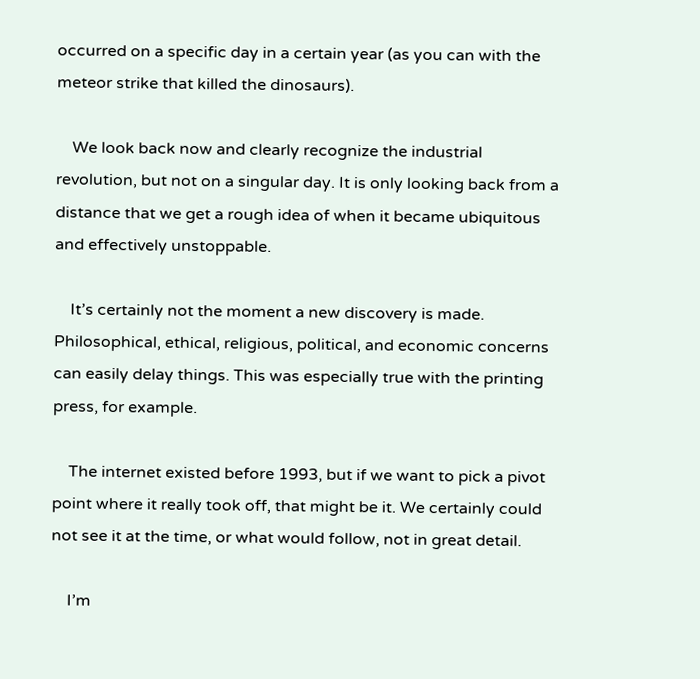occurred on a specific day in a certain year (as you can with the meteor strike that killed the dinosaurs).

    We look back now and clearly recognize the industrial revolution, but not on a singular day. It is only looking back from a distance that we get a rough idea of when it became ubiquitous and effectively unstoppable.

    It’s certainly not the moment a new discovery is made. Philosophical, ethical, religious, political, and economic concerns can easily delay things. This was especially true with the printing press, for example.

    The internet existed before 1993, but if we want to pick a pivot point where it really took off, that might be it. We certainly could not see it at the time, or what would follow, not in great detail.

    I’m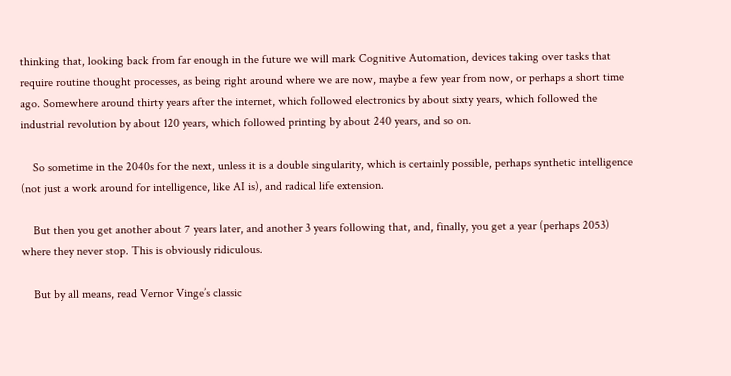thinking that, looking back from far enough in the future we will mark Cognitive Automation, devices taking over tasks that require routine thought processes, as being right around where we are now, maybe a few year from now, or perhaps a short time ago. Somewhere around thirty years after the internet, which followed electronics by about sixty years, which followed the industrial revolution by about 120 years, which followed printing by about 240 years, and so on.

    So sometime in the 2040s for the next, unless it is a double singularity, which is certainly possible, perhaps synthetic intelligence (not just a work around for intelligence, like AI is), and radical life extension.

    But then you get another about 7 years later, and another 3 years following that, and, finally, you get a year (perhaps 2053) where they never stop. This is obviously ridiculous.

    But by all means, read Vernor Vinge’s classic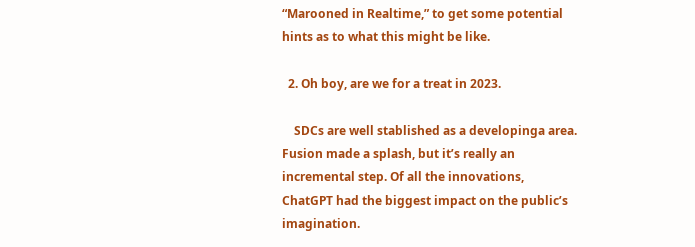“Marooned in Realtime,” to get some potential hints as to what this might be like.

  2. Oh boy, are we for a treat in 2023.

    SDCs are well stablished as a developinga area. Fusion made a splash, but it’s really an incremental step. Of all the innovations, ChatGPT had the biggest impact on the public’s imagination.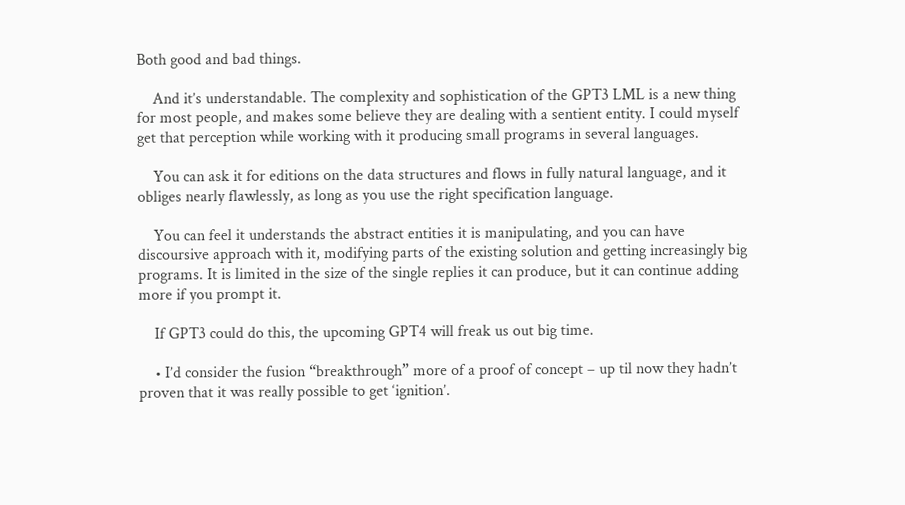Both good and bad things.

    And it’s understandable. The complexity and sophistication of the GPT3 LML is a new thing for most people, and makes some believe they are dealing with a sentient entity. I could myself get that perception while working with it producing small programs in several languages.

    You can ask it for editions on the data structures and flows in fully natural language, and it obliges nearly flawlessly, as long as you use the right specification language.

    You can feel it understands the abstract entities it is manipulating, and you can have discoursive approach with it, modifying parts of the existing solution and getting increasingly big programs. It is limited in the size of the single replies it can produce, but it can continue adding more if you prompt it.

    If GPT3 could do this, the upcoming GPT4 will freak us out big time.

    • I’d consider the fusion “breakthrough” more of a proof of concept – up til now they hadn’t proven that it was really possible to get ‘ignition’.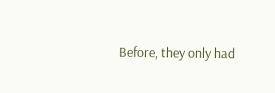Before, they only had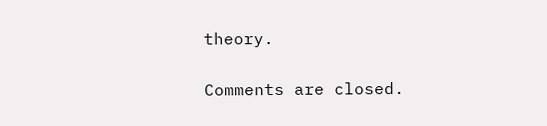theory.

Comments are closed.